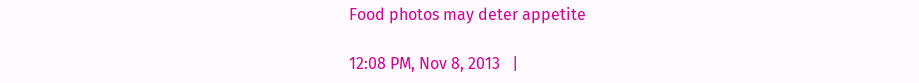Food photos may deter appetite

12:08 PM, Nov 8, 2013   |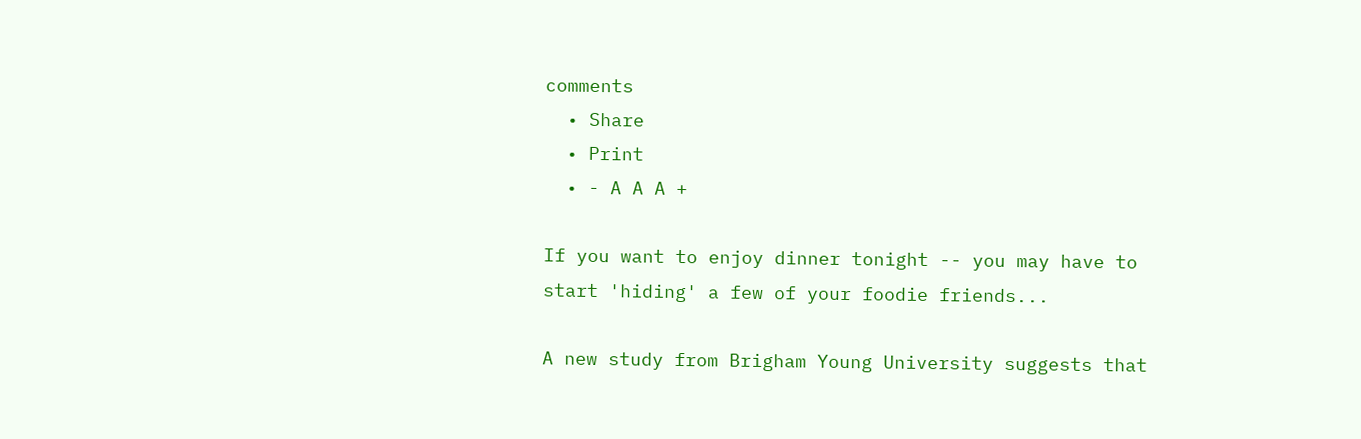comments
  • Share
  • Print
  • - A A A +

If you want to enjoy dinner tonight -- you may have to start 'hiding' a few of your foodie friends...

A new study from Brigham Young University suggests that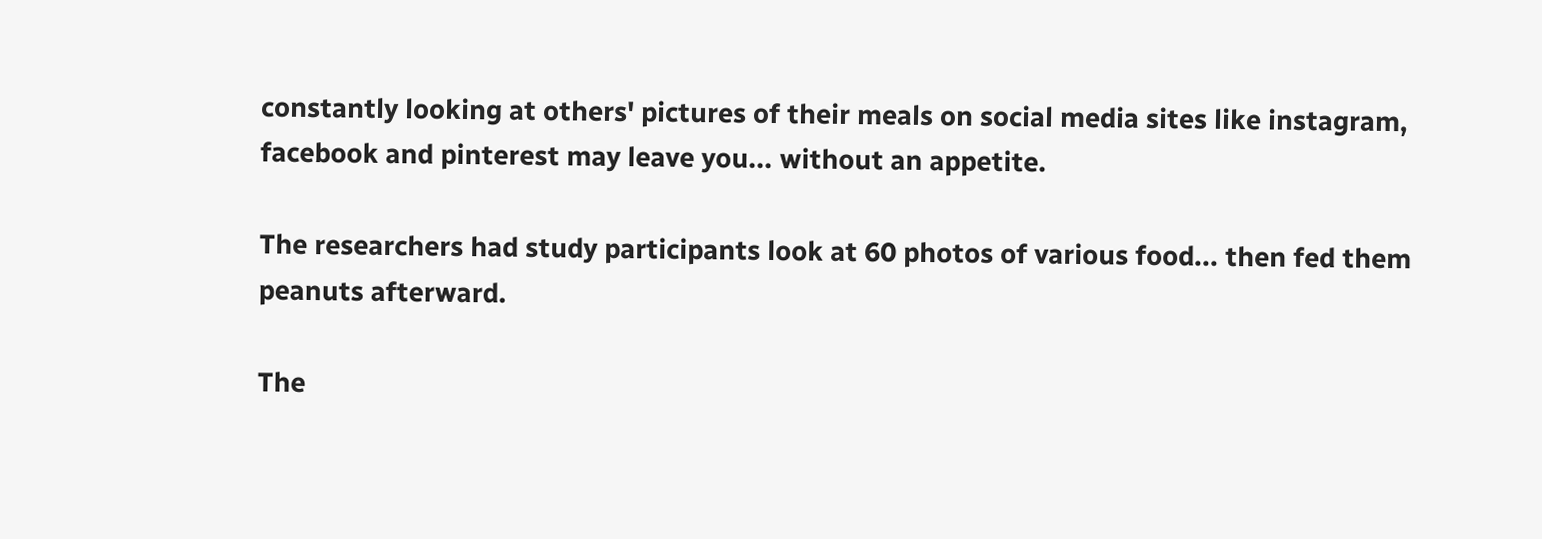constantly looking at others' pictures of their meals on social media sites like instagram, facebook and pinterest may leave you... without an appetite.

The researchers had study participants look at 60 photos of various food... then fed them peanuts afterward.

The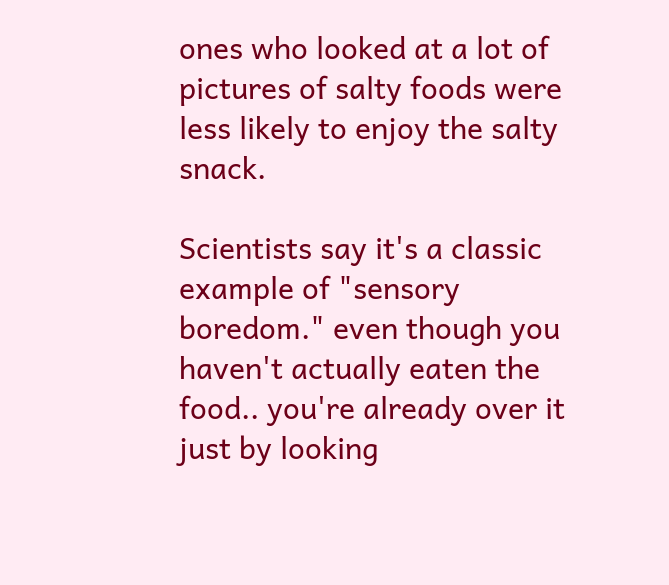ones who looked at a lot of pictures of salty foods were less likely to enjoy the salty snack.

Scientists say it's a classic example of "sensory boredom." even though you haven't actually eaten the food.. you're already over it just by looking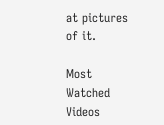at pictures of it.

Most Watched Videos